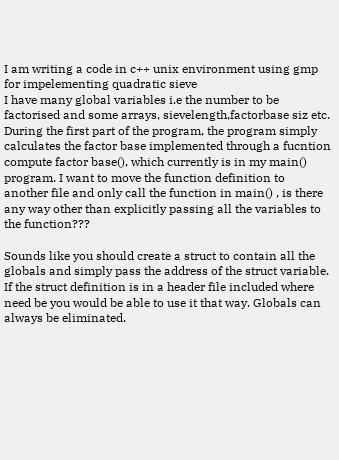I am writing a code in c++ unix environment using gmp for impelementing quadratic sieve
I have many global variables i.e the number to be factorised and some arrays, sievelength,factorbase siz etc. During the first part of the program, the program simply calculates the factor base implemented through a fucntion compute factor base(), which currently is in my main() program. I want to move the function definition to another file and only call the function in main() , is there any way other than explicitly passing all the variables to the function???

Sounds like you should create a struct to contain all the globals and simply pass the address of the struct variable. If the struct definition is in a header file included where need be you would be able to use it that way. Globals can always be eliminated.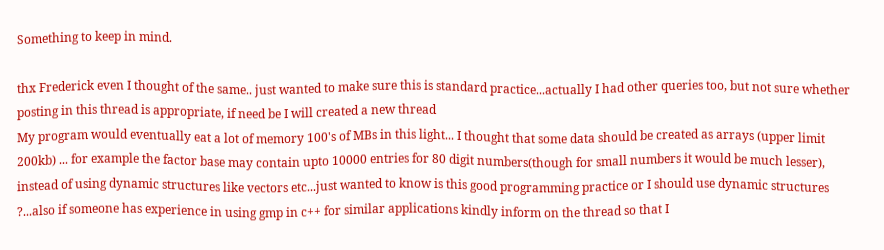Something to keep in mind.

thx Frederick even I thought of the same.. just wanted to make sure this is standard practice...actually I had other queries too, but not sure whether posting in this thread is appropriate, if need be I will created a new thread
My program would eventually eat a lot of memory 100's of MBs in this light... I thought that some data should be created as arrays (upper limit 200kb) ... for example the factor base may contain upto 10000 entries for 80 digit numbers(though for small numbers it would be much lesser), instead of using dynamic structures like vectors etc...just wanted to know is this good programming practice or I should use dynamic structures ?...also if someone has experience in using gmp in c++ for similar applications kindly inform on the thread so that I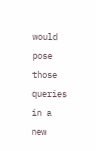would pose those queries in a new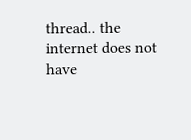thread.. the internet does not have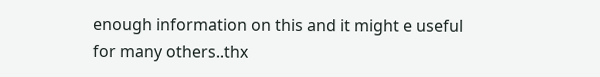enough information on this and it might e useful for many others..thx